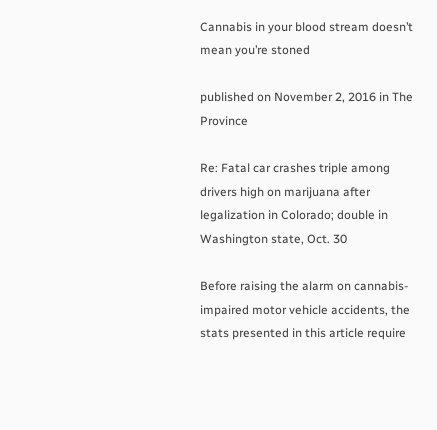Cannabis in your blood stream doesn’t mean you’re stoned

published on November 2, 2016 in The Province

Re: Fatal car crashes triple among drivers high on marijuana after legalization in Colorado; double in Washington state, Oct. 30

Before raising the alarm on cannabis-impaired motor vehicle accidents, the stats presented in this article require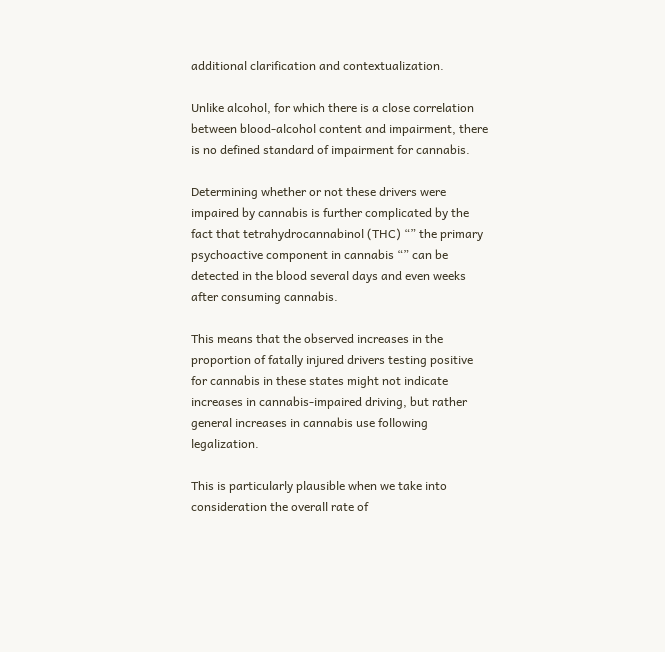additional clarification and contextualization.

Unlike alcohol, for which there is a close correlation between blood-alcohol content and impairment, there is no defined standard of impairment for cannabis.

Determining whether or not these drivers were impaired by cannabis is further complicated by the fact that tetrahydrocannabinol (THC) “” the primary psychoactive component in cannabis “” can be detected in the blood several days and even weeks after consuming cannabis.

This means that the observed increases in the proportion of fatally injured drivers testing positive for cannabis in these states might not indicate increases in cannabis-impaired driving, but rather general increases in cannabis use following legalization.

This is particularly plausible when we take into consideration the overall rate of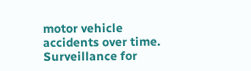motor vehicle accidents over time. Surveillance for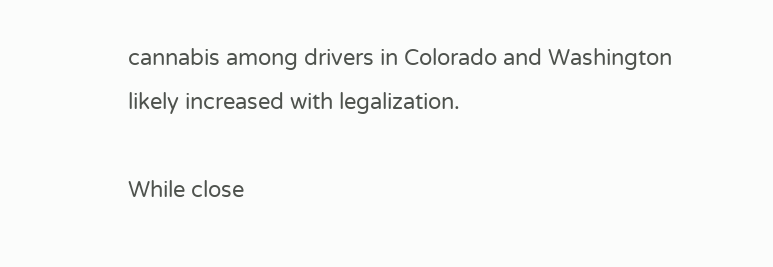cannabis among drivers in Colorado and Washington likely increased with legalization.

While close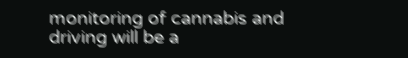monitoring of cannabis and driving will be a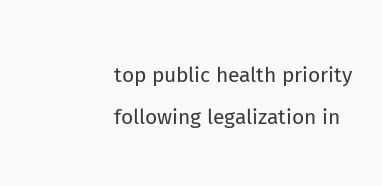top public health priority following legalization in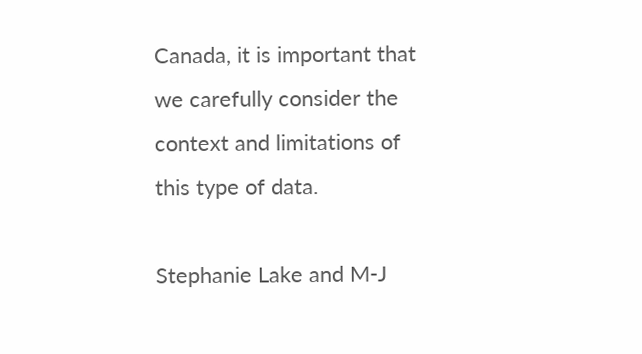Canada, it is important that we carefully consider the context and limitations of this type of data.

Stephanie Lake and M-J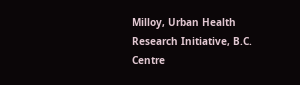Milloy, Urban Health Research Initiative, B.C. Centre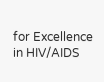for Excellence in HIV/AIDS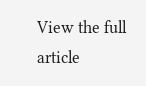View the full article